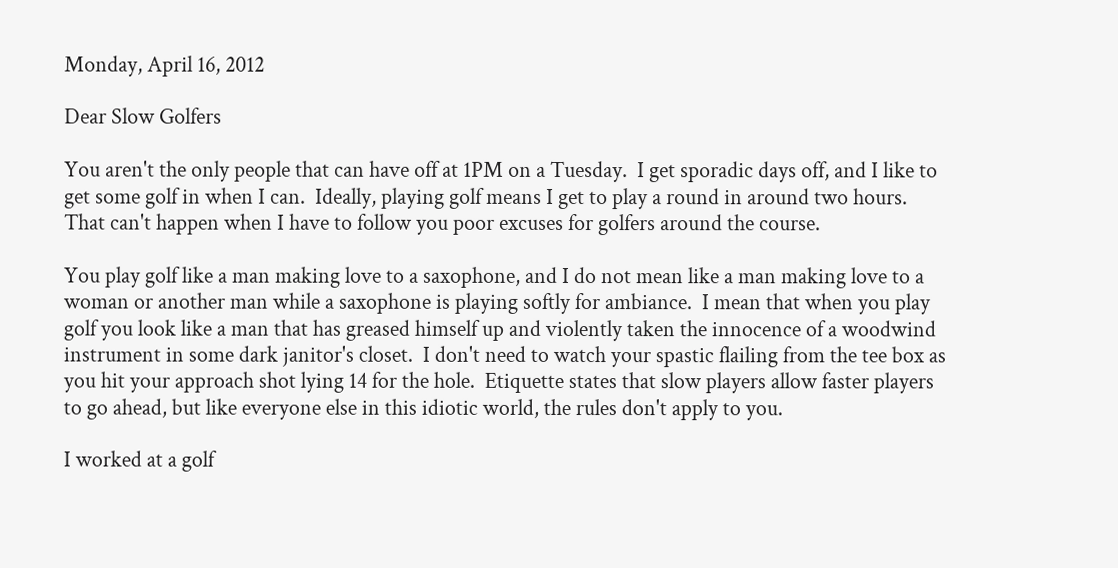Monday, April 16, 2012

Dear Slow Golfers

You aren't the only people that can have off at 1PM on a Tuesday.  I get sporadic days off, and I like to get some golf in when I can.  Ideally, playing golf means I get to play a round in around two hours.  That can't happen when I have to follow you poor excuses for golfers around the course.

You play golf like a man making love to a saxophone, and I do not mean like a man making love to a woman or another man while a saxophone is playing softly for ambiance.  I mean that when you play golf you look like a man that has greased himself up and violently taken the innocence of a woodwind instrument in some dark janitor's closet.  I don't need to watch your spastic flailing from the tee box as you hit your approach shot lying 14 for the hole.  Etiquette states that slow players allow faster players to go ahead, but like everyone else in this idiotic world, the rules don't apply to you.

I worked at a golf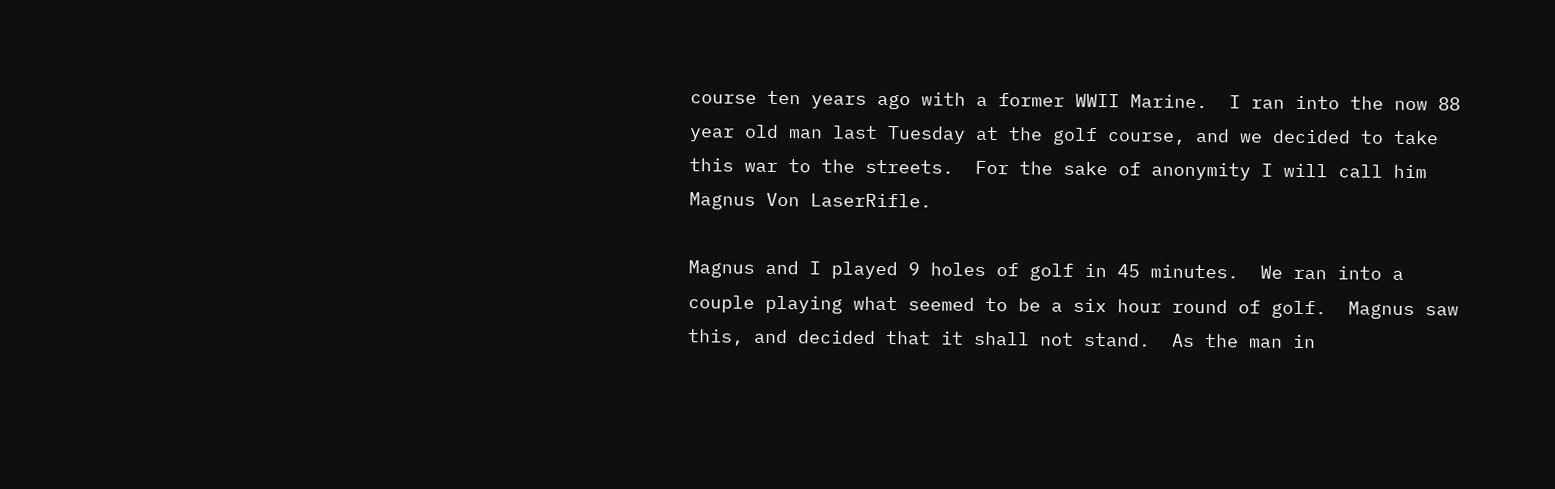course ten years ago with a former WWII Marine.  I ran into the now 88 year old man last Tuesday at the golf course, and we decided to take this war to the streets.  For the sake of anonymity I will call him Magnus Von LaserRifle.

Magnus and I played 9 holes of golf in 45 minutes.  We ran into a couple playing what seemed to be a six hour round of golf.  Magnus saw this, and decided that it shall not stand.  As the man in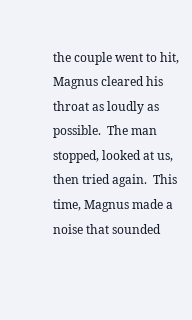the couple went to hit, Magnus cleared his throat as loudly as possible.  The man stopped, looked at us, then tried again.  This time, Magnus made a noise that sounded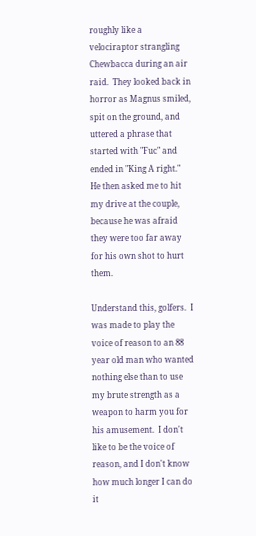roughly like a velociraptor strangling Chewbacca during an air raid.  They looked back in horror as Magnus smiled, spit on the ground, and uttered a phrase that started with "Fuc" and ended in "King A right."  He then asked me to hit my drive at the couple, because he was afraid they were too far away for his own shot to hurt them.

Understand this, golfers.  I was made to play the voice of reason to an 88 year old man who wanted nothing else than to use my brute strength as a weapon to harm you for his amusement.  I don't like to be the voice of reason, and I don't know how much longer I can do it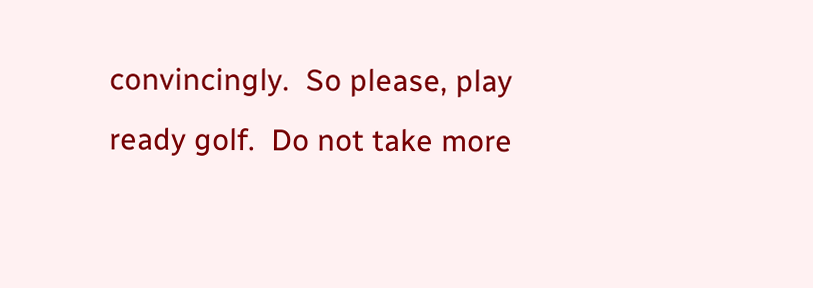convincingly.  So please, play ready golf.  Do not take more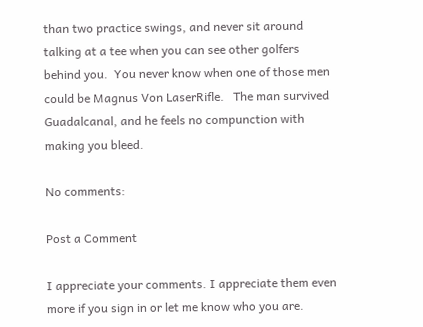than two practice swings, and never sit around talking at a tee when you can see other golfers behind you.  You never know when one of those men could be Magnus Von LaserRifle.   The man survived Guadalcanal, and he feels no compunction with making you bleed.

No comments:

Post a Comment

I appreciate your comments. I appreciate them even more if you sign in or let me know who you are.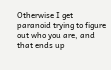Otherwise I get paranoid trying to figure out who you are, and that ends up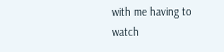with me having to watch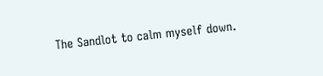The Sandlot to calm myself down.